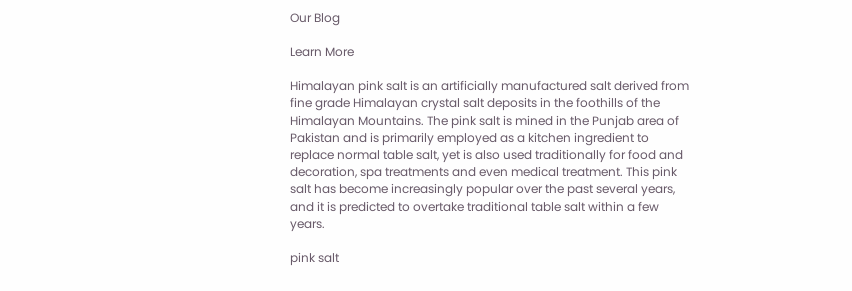Our Blog

Learn More

Himalayan pink salt is an artificially manufactured salt derived from fine grade Himalayan crystal salt deposits in the foothills of the Himalayan Mountains. The pink salt is mined in the Punjab area of Pakistan and is primarily employed as a kitchen ingredient to replace normal table salt, yet is also used traditionally for food and decoration, spa treatments and even medical treatment. This pink salt has become increasingly popular over the past several years, and it is predicted to overtake traditional table salt within a few years.

pink salt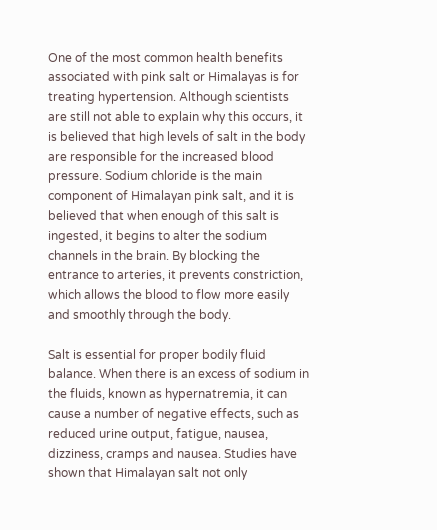One of the most common health benefits associated with pink salt or Himalayas is for treating hypertension. Although scientists are still not able to explain why this occurs, it is believed that high levels of salt in the body are responsible for the increased blood pressure. Sodium chloride is the main component of Himalayan pink salt, and it is believed that when enough of this salt is ingested, it begins to alter the sodium channels in the brain. By blocking the entrance to arteries, it prevents constriction, which allows the blood to flow more easily and smoothly through the body.

Salt is essential for proper bodily fluid balance. When there is an excess of sodium in the fluids, known as hypernatremia, it can cause a number of negative effects, such as reduced urine output, fatigue, nausea, dizziness, cramps and nausea. Studies have shown that Himalayan salt not only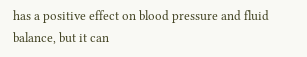has a positive effect on blood pressure and fluid balance, but it can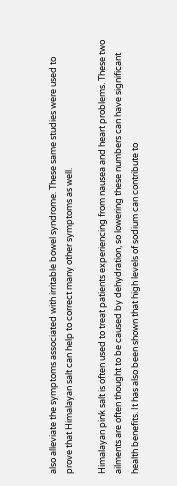also alleviate the symptoms associated with irritable bowel syndrome. These same studies were used to prove that Himalayan salt can help to correct many other symptoms as well.

Himalayan pink salt is often used to treat patients experiencing from nausea and heart problems. These two ailments are often thought to be caused by dehydration, so lowering these numbers can have significant health benefits. It has also been shown that high levels of sodium can contribute to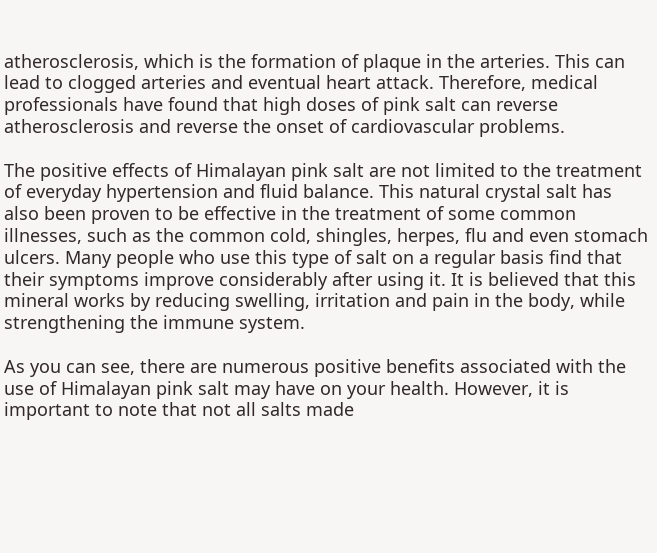atherosclerosis, which is the formation of plaque in the arteries. This can lead to clogged arteries and eventual heart attack. Therefore, medical professionals have found that high doses of pink salt can reverse atherosclerosis and reverse the onset of cardiovascular problems.

The positive effects of Himalayan pink salt are not limited to the treatment of everyday hypertension and fluid balance. This natural crystal salt has also been proven to be effective in the treatment of some common illnesses, such as the common cold, shingles, herpes, flu and even stomach ulcers. Many people who use this type of salt on a regular basis find that their symptoms improve considerably after using it. It is believed that this mineral works by reducing swelling, irritation and pain in the body, while strengthening the immune system.

As you can see, there are numerous positive benefits associated with the use of Himalayan pink salt may have on your health. However, it is important to note that not all salts made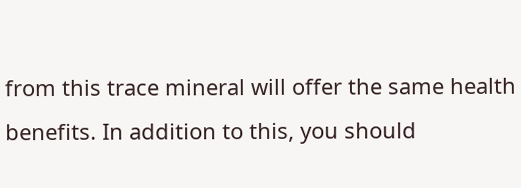from this trace mineral will offer the same health benefits. In addition to this, you should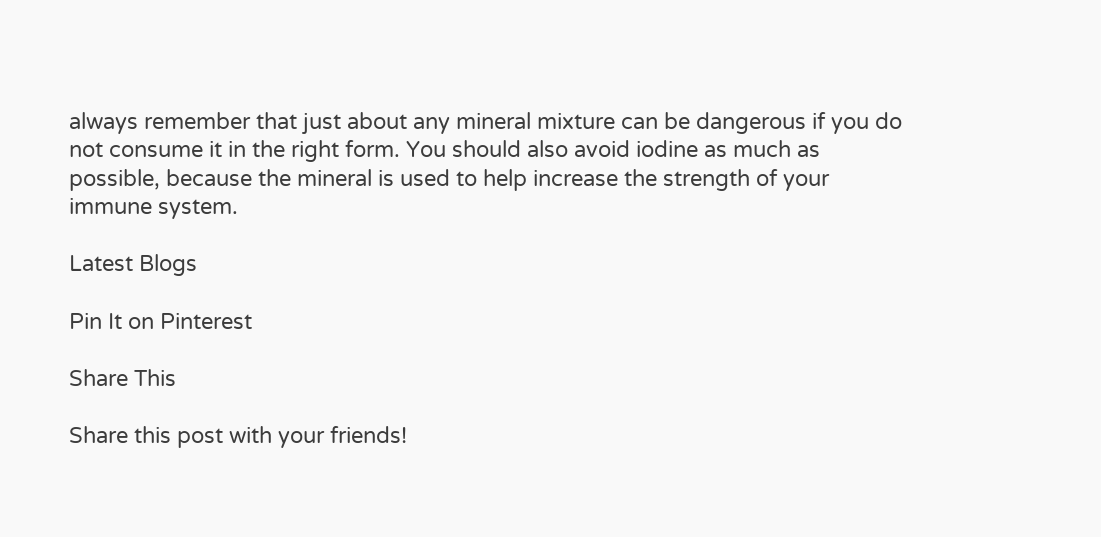always remember that just about any mineral mixture can be dangerous if you do not consume it in the right form. You should also avoid iodine as much as possible, because the mineral is used to help increase the strength of your immune system.

Latest Blogs

Pin It on Pinterest

Share This

Share this post with your friends!